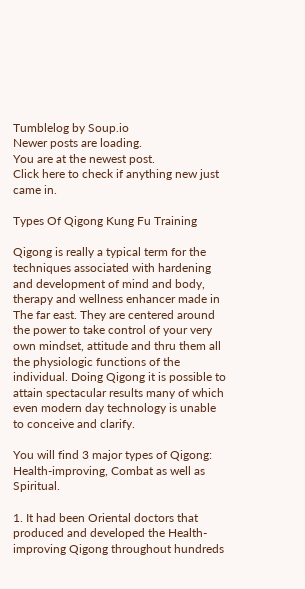Tumblelog by Soup.io
Newer posts are loading.
You are at the newest post.
Click here to check if anything new just came in.

Types Of Qigong Kung Fu Training

Qigong is really a typical term for the techniques associated with hardening and development of mind and body, therapy and wellness enhancer made in The far east. They are centered around the power to take control of your very own mindset, attitude and thru them all the physiologic functions of the individual. Doing Qigong it is possible to attain spectacular results many of which even modern day technology is unable to conceive and clarify.

You will find 3 major types of Qigong: Health-improving, Combat as well as Spiritual.

1. It had been Oriental doctors that produced and developed the Health-improving Qigong throughout hundreds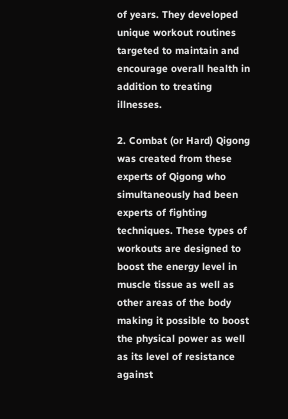of years. They developed unique workout routines targeted to maintain and encourage overall health in addition to treating illnesses.

2. Combat (or Hard) Qigong was created from these experts of Qigong who simultaneously had been experts of fighting techniques. These types of workouts are designed to boost the energy level in muscle tissue as well as other areas of the body making it possible to boost the physical power as well as its level of resistance against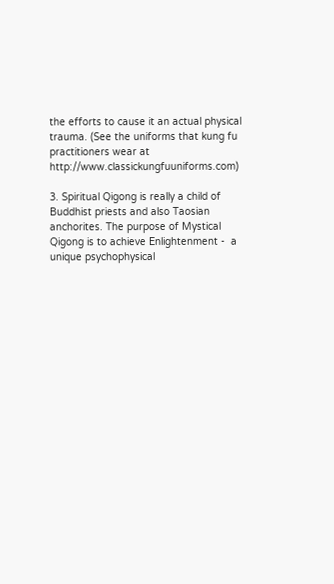the efforts to cause it an actual physical trauma. (See the uniforms that kung fu practitioners wear at http://www.classickungfuuniforms.com)

3. Spiritual Qigong is really a child of Buddhist priests and also Taosian anchorites. The purpose of Mystical Qigong is to achieve Enlightenment -  a unique psychophysical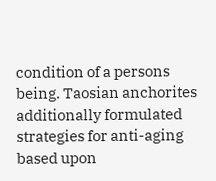condition of a persons being. Taosian anchorites additionally formulated strategies for anti-aging based upon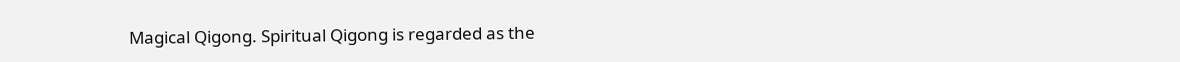Magical Qigong. Spiritual Qigong is regarded as the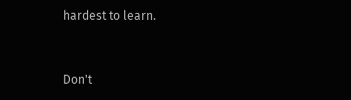hardest to learn.


Don't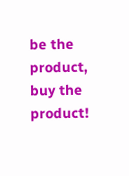be the product, buy the product!